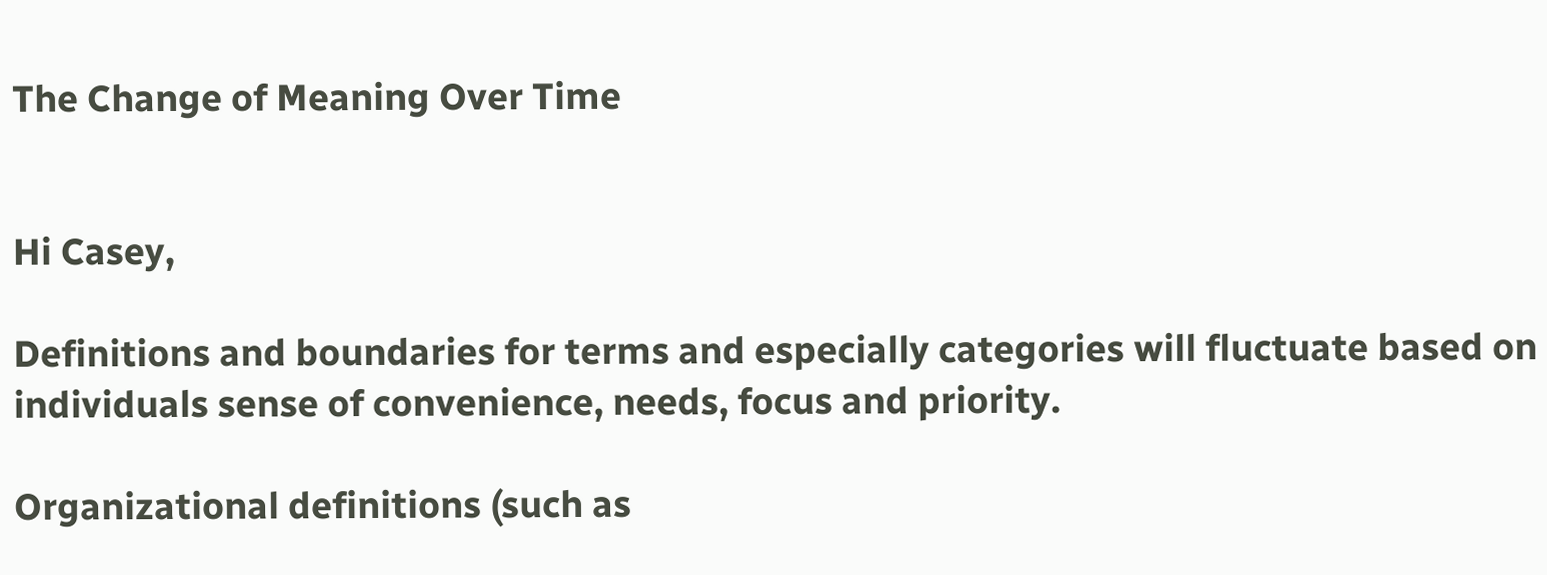The Change of Meaning Over Time


Hi Casey,

Definitions and boundaries for terms and especially categories will fluctuate based on individuals sense of convenience, needs, focus and priority.

Organizational definitions (such as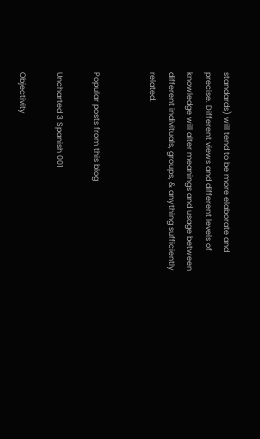standards) will tend to be more elaborate and precise. Different views and different levels of knowledge will alter meanings and usage between different indivituals, groups, & anything sufficiently related.


Popular posts from this blog

Uncharted 3 Spanish 001

Objectivity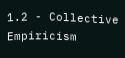1.2 - Collective Empiricism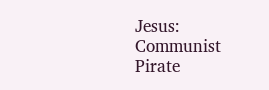Jesus: Communist Pirate